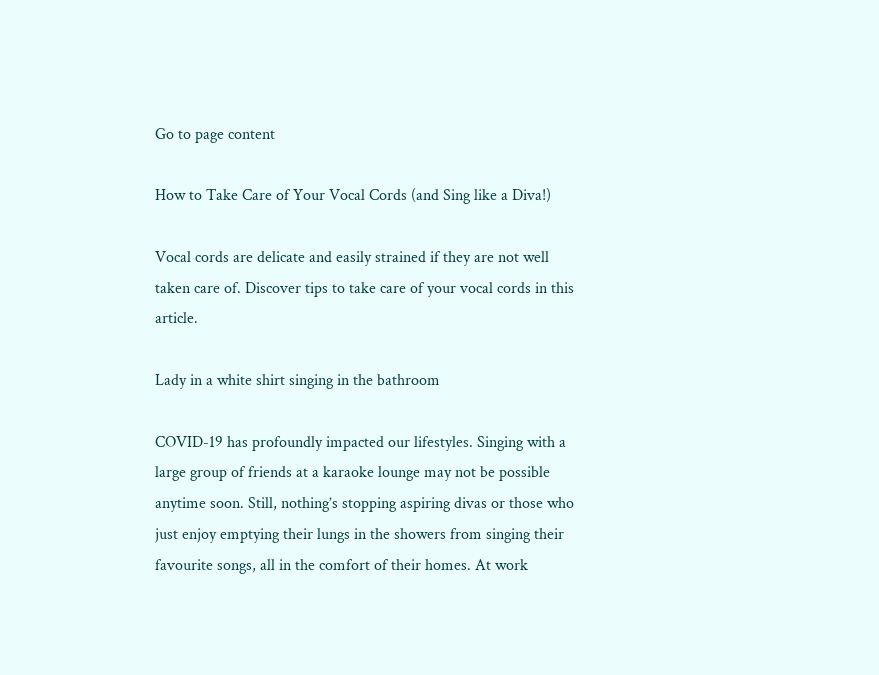Go to page content

How to Take Care of Your Vocal Cords (and Sing like a Diva!)

Vocal cords are delicate and easily strained if they are not well taken care of. Discover tips to take care of your vocal cords in this article.

Lady in a white shirt singing in the bathroom

COVID-19 has profoundly impacted our lifestyles. Singing with a large group of friends at a karaoke lounge may not be possible anytime soon. Still, nothing’s stopping aspiring divas or those who just enjoy emptying their lungs in the showers from singing their favourite songs, all in the comfort of their homes. At work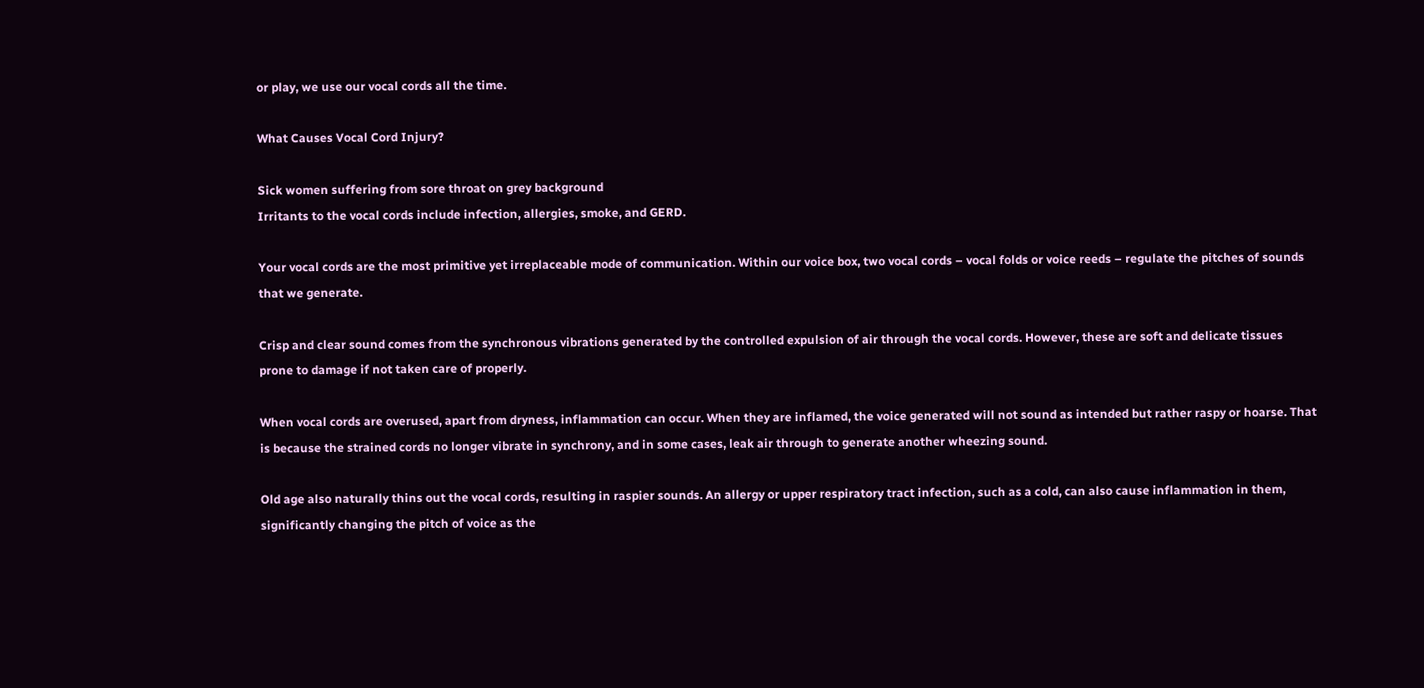or play, we use our vocal cords all the time.

What Causes Vocal Cord Injury?

Sick women suffering from sore throat on grey background
Irritants to the vocal cords include infection, allergies, smoke, and GERD.

Your vocal cords are the most primitive yet irreplaceable mode of communication. Within our voice box, two vocal cords – vocal folds or voice reeds – regulate the pitches of sounds that we generate.

Crisp and clear sound comes from the synchronous vibrations generated by the controlled expulsion of air through the vocal cords. However, these are soft and delicate tissues prone to damage if not taken care of properly.

When vocal cords are overused, apart from dryness, inflammation can occur. When they are inflamed, the voice generated will not sound as intended but rather raspy or hoarse. That is because the strained cords no longer vibrate in synchrony, and in some cases, leak air through to generate another wheezing sound.

Old age also naturally thins out the vocal cords, resulting in raspier sounds. An allergy or upper respiratory tract infection, such as a cold, can also cause inflammation in them, significantly changing the pitch of voice as the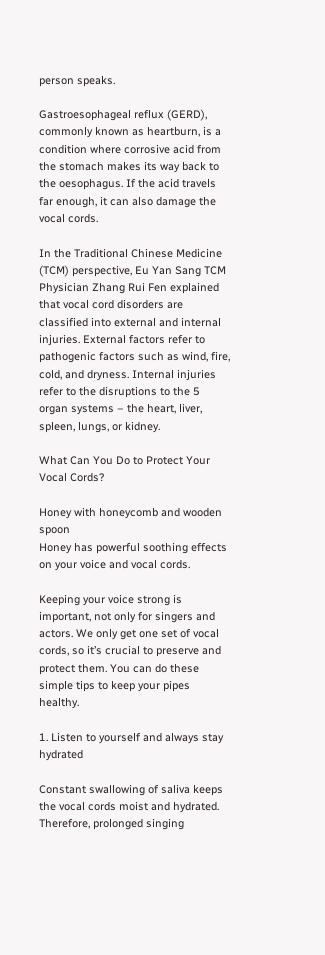person speaks.

Gastroesophageal reflux (GERD), commonly known as heartburn, is a condition where corrosive acid from the stomach makes its way back to the oesophagus. If the acid travels far enough, it can also damage the vocal cords.

In the Traditional Chinese Medicine (TCM) perspective, Eu Yan Sang TCM Physician Zhang Rui Fen explained that vocal cord disorders are classified into external and internal injuries. External factors refer to pathogenic factors such as wind, fire, cold, and dryness. Internal injuries refer to the disruptions to the 5 organ systems – the heart, liver, spleen, lungs, or kidney.

What Can You Do to Protect Your Vocal Cords?

Honey with honeycomb and wooden spoon
Honey has powerful soothing effects on your voice and vocal cords.

Keeping your voice strong is important, not only for singers and actors. We only get one set of vocal cords, so it’s crucial to preserve and protect them. You can do these simple tips to keep your pipes healthy.

1. Listen to yourself and always stay hydrated

Constant swallowing of saliva keeps the vocal cords moist and hydrated. Therefore, prolonged singing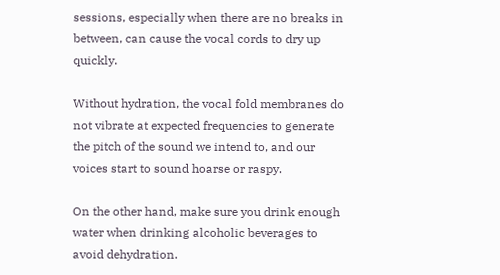sessions, especially when there are no breaks in between, can cause the vocal cords to dry up quickly.

Without hydration, the vocal fold membranes do not vibrate at expected frequencies to generate the pitch of the sound we intend to, and our voices start to sound hoarse or raspy.

On the other hand, make sure you drink enough water when drinking alcoholic beverages to avoid dehydration.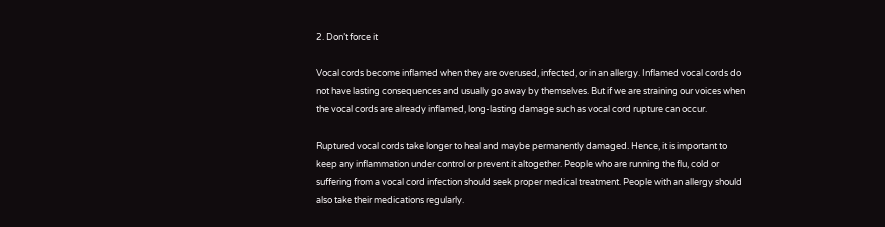2. Don’t force it

Vocal cords become inflamed when they are overused, infected, or in an allergy. Inflamed vocal cords do not have lasting consequences and usually go away by themselves. But if we are straining our voices when the vocal cords are already inflamed, long-lasting damage such as vocal cord rupture can occur.

Ruptured vocal cords take longer to heal and maybe permanently damaged. Hence, it is important to keep any inflammation under control or prevent it altogether. People who are running the flu, cold or suffering from a vocal cord infection should seek proper medical treatment. People with an allergy should also take their medications regularly.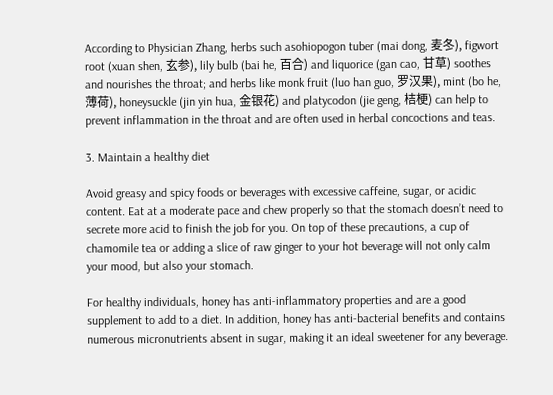According to Physician Zhang, herbs such asohiopogon tuber (mai dong, 麦冬), figwort root (xuan shen, 玄参), lily bulb (bai he, 百合) and liquorice (gan cao, 甘草) soothes and nourishes the throat; and herbs like monk fruit (luo han guo, 罗汉果), mint (bo he, 薄荷), honeysuckle (jin yin hua, 金银花) and platycodon (jie geng, 桔梗) can help to prevent inflammation in the throat and are often used in herbal concoctions and teas.

3. Maintain a healthy diet

Avoid greasy and spicy foods or beverages with excessive caffeine, sugar, or acidic content. Eat at a moderate pace and chew properly so that the stomach doesn’t need to secrete more acid to finish the job for you. On top of these precautions, a cup of chamomile tea or adding a slice of raw ginger to your hot beverage will not only calm your mood, but also your stomach.

For healthy individuals, honey has anti-inflammatory properties and are a good supplement to add to a diet. In addition, honey has anti-bacterial benefits and contains numerous micronutrients absent in sugar, making it an ideal sweetener for any beverage.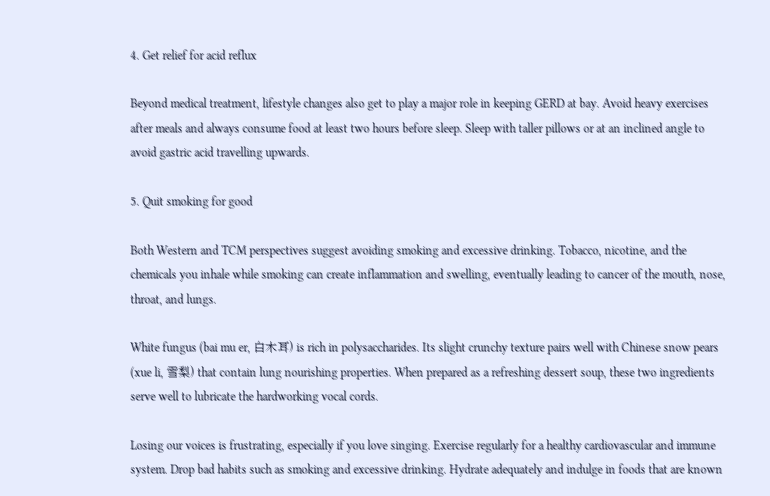4. Get relief for acid reflux

Beyond medical treatment, lifestyle changes also get to play a major role in keeping GERD at bay. Avoid heavy exercises after meals and always consume food at least two hours before sleep. Sleep with taller pillows or at an inclined angle to avoid gastric acid travelling upwards.

5. Quit smoking for good

Both Western and TCM perspectives suggest avoiding smoking and excessive drinking. Tobacco, nicotine, and the chemicals you inhale while smoking can create inflammation and swelling, eventually leading to cancer of the mouth, nose, throat, and lungs.

White fungus (bai mu er, 白木耳) is rich in polysaccharides. Its slight crunchy texture pairs well with Chinese snow pears (xue li, 雪梨) that contain lung nourishing properties. When prepared as a refreshing dessert soup, these two ingredients serve well to lubricate the hardworking vocal cords.

Losing our voices is frustrating, especially if you love singing. Exercise regularly for a healthy cardiovascular and immune system. Drop bad habits such as smoking and excessive drinking. Hydrate adequately and indulge in foods that are known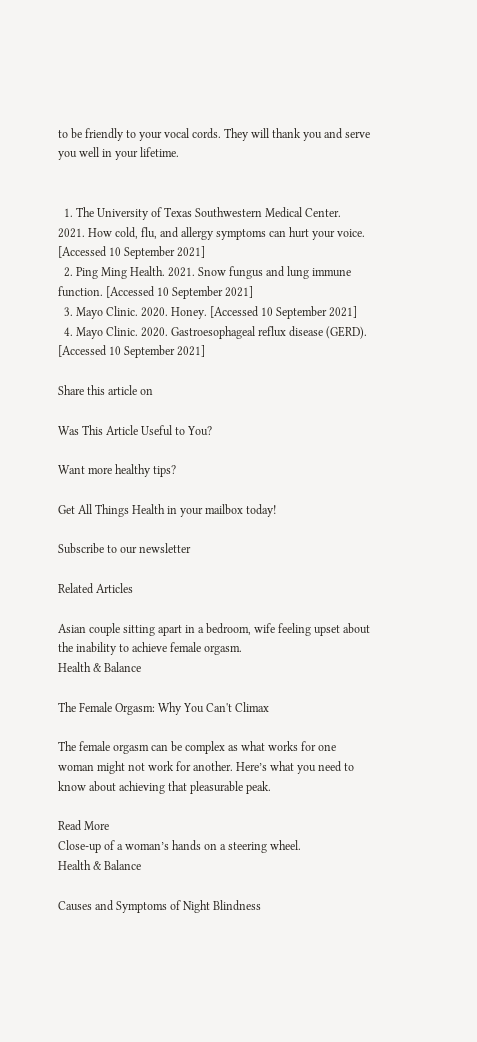to be friendly to your vocal cords. They will thank you and serve you well in your lifetime.


  1. The University of Texas Southwestern Medical Center. 2021. How cold, flu, and allergy symptoms can hurt your voice. [Accessed 10 September 2021]
  2. Ping Ming Health. 2021. Snow fungus and lung immune function. [Accessed 10 September 2021]
  3. Mayo Clinic. 2020. Honey. [Accessed 10 September 2021]
  4. Mayo Clinic. 2020. Gastroesophageal reflux disease (GERD). [Accessed 10 September 2021]

Share this article on

Was This Article Useful to You?

Want more healthy tips?

Get All Things Health in your mailbox today!

Subscribe to our newsletter

Related Articles

Asian couple sitting apart in a bedroom, wife feeling upset about the inability to achieve female orgasm.
Health & Balance

The Female Orgasm: Why You Can't Climax

The female orgasm can be complex as what works for one woman might not work for another. Here’s what you need to know about achieving that pleasurable peak.

Read More
Close-up of a woman’s hands on a steering wheel.
Health & Balance

Causes and Symptoms of Night Blindness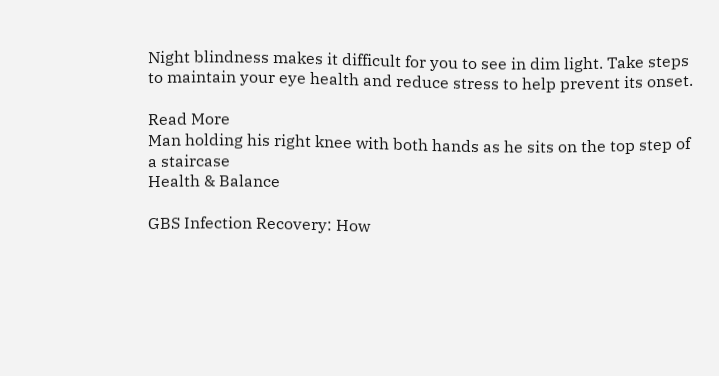Night blindness makes it difficult for you to see in dim light. Take steps to maintain your eye health and reduce stress to help prevent its onset.

Read More
Man holding his right knee with both hands as he sits on the top step of a staircase
Health & Balance

GBS Infection Recovery: How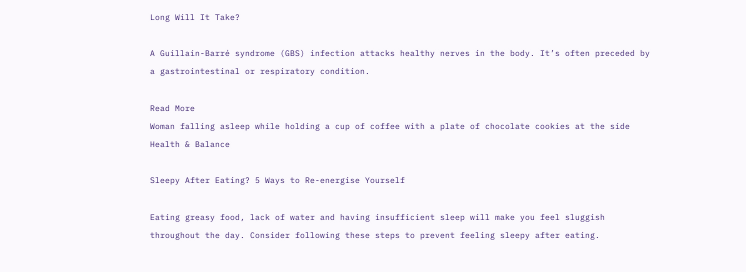Long Will It Take?

A Guillain-Barré syndrome (GBS) infection attacks healthy nerves in the body. It’s often preceded by a gastrointestinal or respiratory condition.

Read More
Woman falling asleep while holding a cup of coffee with a plate of chocolate cookies at the side
Health & Balance

Sleepy After Eating? 5 Ways to Re-energise Yourself

Eating greasy food, lack of water and having insufficient sleep will make you feel sluggish throughout the day. Consider following these steps to prevent feeling sleepy after eating.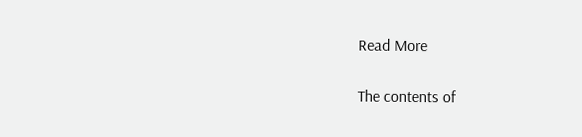Read More

The contents of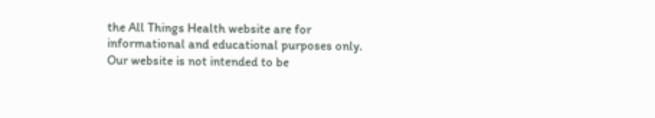the All Things Health website are for informational and educational purposes only.
Our website is not intended to be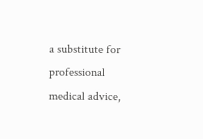a substitute for professional medical advice,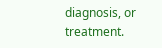diagnosis, or treatment.